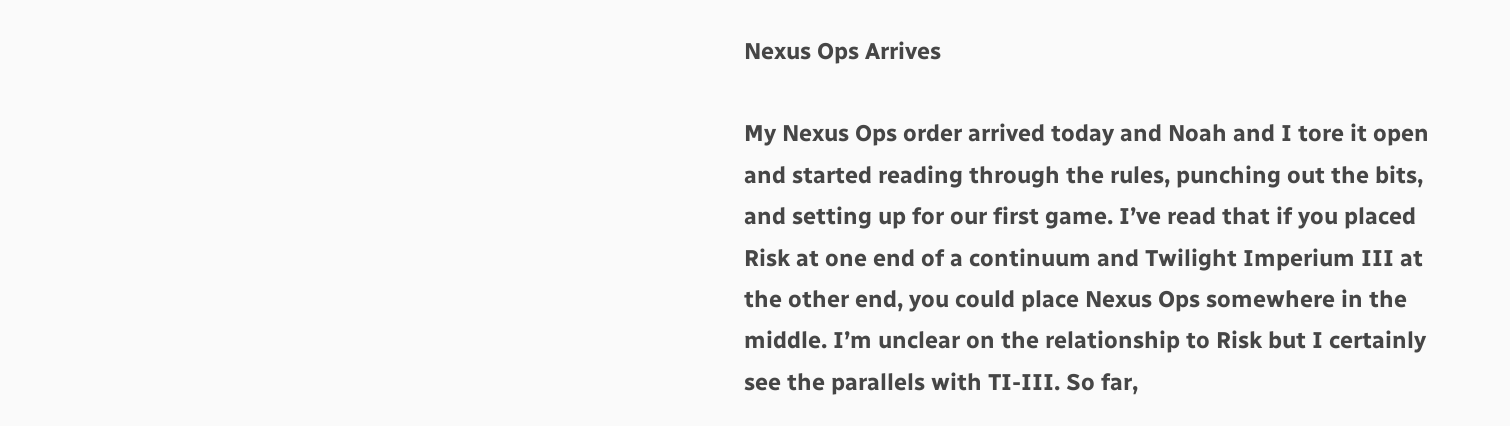Nexus Ops Arrives

My Nexus Ops order arrived today and Noah and I tore it open and started reading through the rules, punching out the bits, and setting up for our first game. I’ve read that if you placed Risk at one end of a continuum and Twilight Imperium III at the other end, you could place Nexus Ops somewhere in the middle. I’m unclear on the relationship to Risk but I certainly see the parallels with TI-III. So far,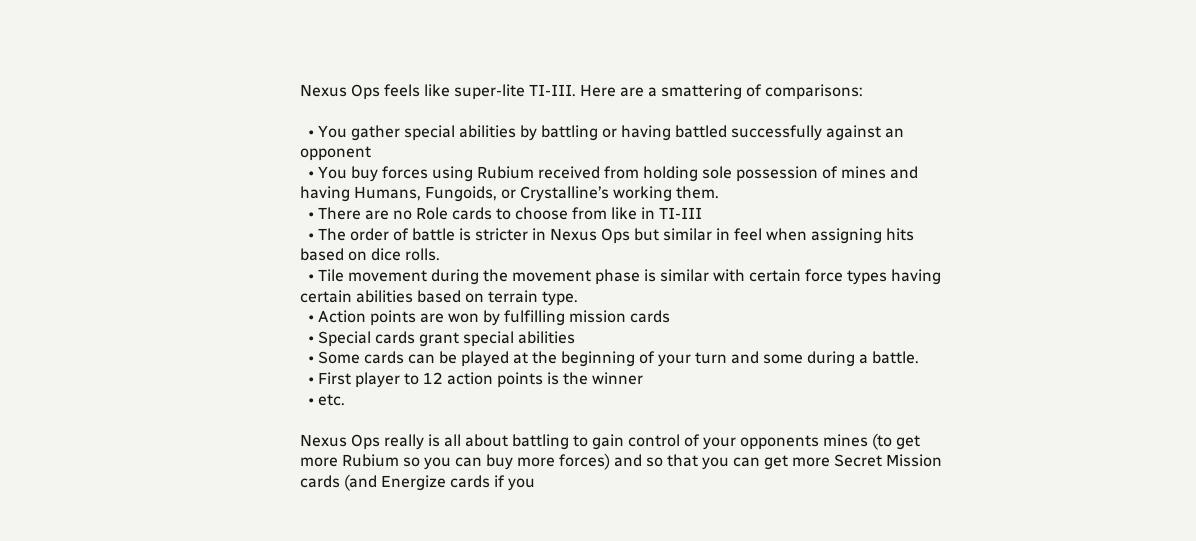Nexus Ops feels like super-lite TI-III. Here are a smattering of comparisons:

  • You gather special abilities by battling or having battled successfully against an opponent
  • You buy forces using Rubium received from holding sole possession of mines and having Humans, Fungoids, or Crystalline’s working them.
  • There are no Role cards to choose from like in TI-III
  • The order of battle is stricter in Nexus Ops but similar in feel when assigning hits based on dice rolls.
  • Tile movement during the movement phase is similar with certain force types having certain abilities based on terrain type.
  • Action points are won by fulfilling mission cards
  • Special cards grant special abilities
  • Some cards can be played at the beginning of your turn and some during a battle.
  • First player to 12 action points is the winner
  • etc.

Nexus Ops really is all about battling to gain control of your opponents mines (to get more Rubium so you can buy more forces) and so that you can get more Secret Mission cards (and Energize cards if you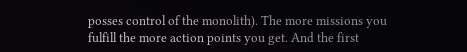posses control of the monolith). The more missions you fulfill the more action points you get. And the first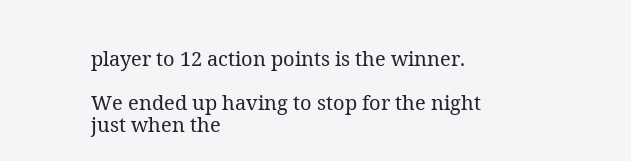player to 12 action points is the winner.

We ended up having to stop for the night just when the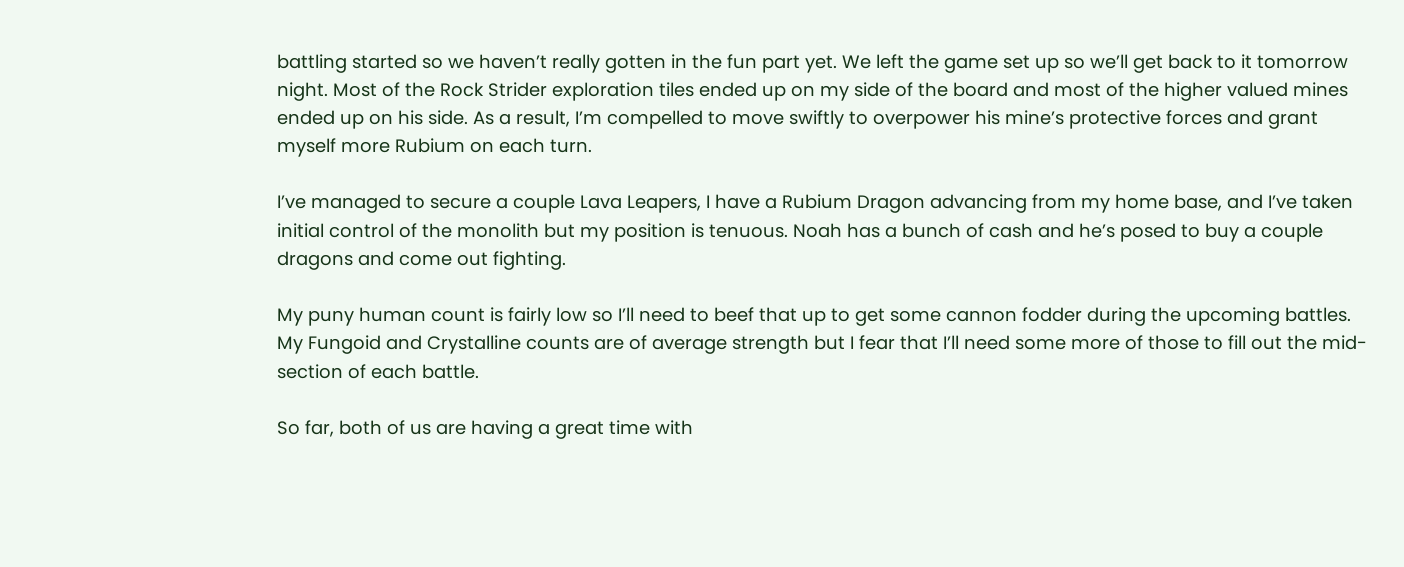battling started so we haven’t really gotten in the fun part yet. We left the game set up so we’ll get back to it tomorrow night. Most of the Rock Strider exploration tiles ended up on my side of the board and most of the higher valued mines ended up on his side. As a result, I’m compelled to move swiftly to overpower his mine’s protective forces and grant myself more Rubium on each turn.

I’ve managed to secure a couple Lava Leapers, I have a Rubium Dragon advancing from my home base, and I’ve taken initial control of the monolith but my position is tenuous. Noah has a bunch of cash and he’s posed to buy a couple dragons and come out fighting.

My puny human count is fairly low so I’ll need to beef that up to get some cannon fodder during the upcoming battles. My Fungoid and Crystalline counts are of average strength but I fear that I’ll need some more of those to fill out the mid-section of each battle.

So far, both of us are having a great time with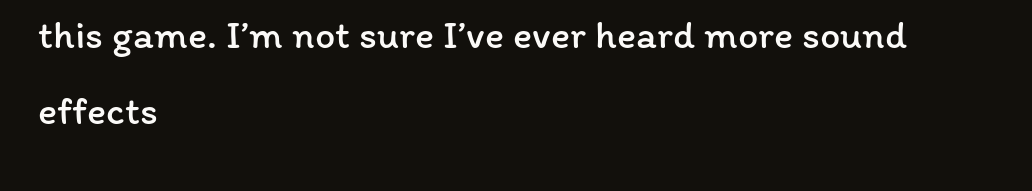this game. I’m not sure I’ve ever heard more sound effects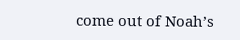come out of Noah’s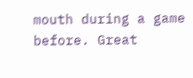mouth during a game before. Great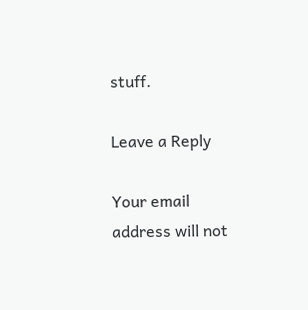stuff.

Leave a Reply

Your email address will not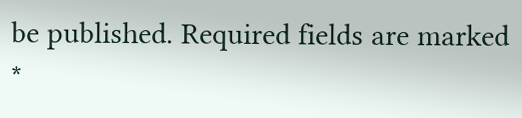be published. Required fields are marked *